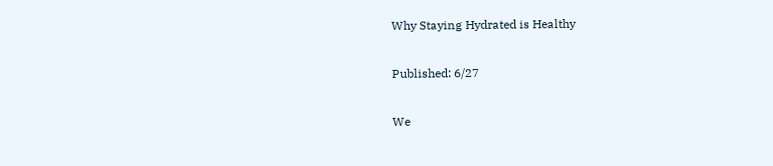Why Staying Hydrated is Healthy

Published: 6/27

We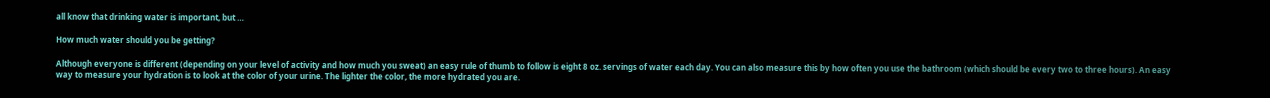all know that drinking water is important, but …

How much water should you be getting?

Although everyone is different (depending on your level of activity and how much you sweat) an easy rule of thumb to follow is eight 8 oz. servings of water each day. You can also measure this by how often you use the bathroom (which should be every two to three hours). An easy way to measure your hydration is to look at the color of your urine. The lighter the color, the more hydrated you are.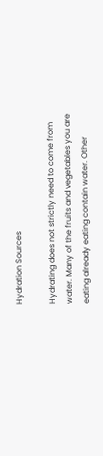Hydration Sources

Hydrating does not strictly need to come from water. Many of the fruits and vegetables you are eating already eating contain water. Other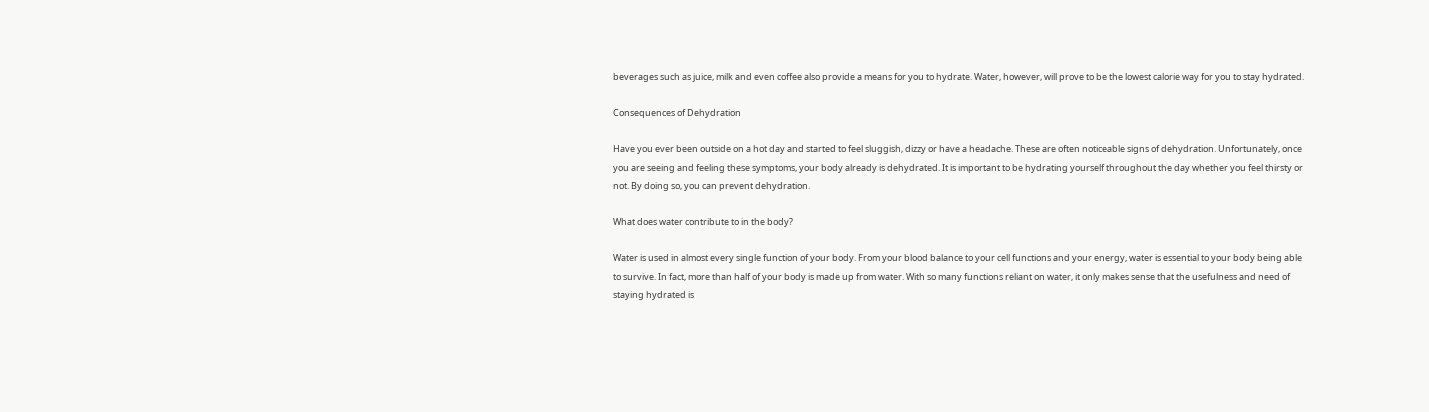beverages such as juice, milk and even coffee also provide a means for you to hydrate. Water, however, will prove to be the lowest calorie way for you to stay hydrated.

Consequences of Dehydration

Have you ever been outside on a hot day and started to feel sluggish, dizzy or have a headache. These are often noticeable signs of dehydration. Unfortunately, once you are seeing and feeling these symptoms, your body already is dehydrated. It is important to be hydrating yourself throughout the day whether you feel thirsty or not. By doing so, you can prevent dehydration.

What does water contribute to in the body?

Water is used in almost every single function of your body. From your blood balance to your cell functions and your energy, water is essential to your body being able to survive. In fact, more than half of your body is made up from water. With so many functions reliant on water, it only makes sense that the usefulness and need of staying hydrated is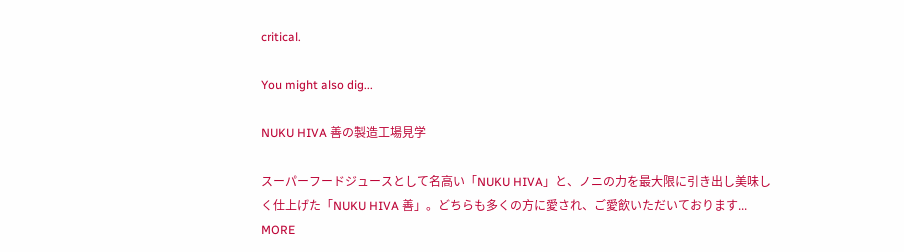critical.

You might also dig...

NUKU HIVA 善の製造工場見学

スーパーフードジュースとして名高い「NUKU HIVA」と、ノニの力を最大限に引き出し美味しく仕上げた「NUKU HIVA 善」。どちらも多くの方に愛され、ご愛飲いただいております... MORE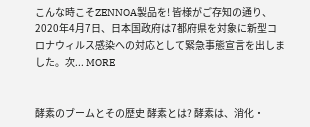こんな時こそZENNOA製品を! 皆様がご存知の通り、2020年4月7日、日本国政府は7都府県を対象に新型コロナウィルス感染への対応として緊急事態宣言を出しました。次... MORE


酵素のブームとその歴史 酵素とは? 酵素は、消化・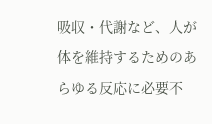吸収・代謝など、人が体を維持するためのあらゆる反応に必要不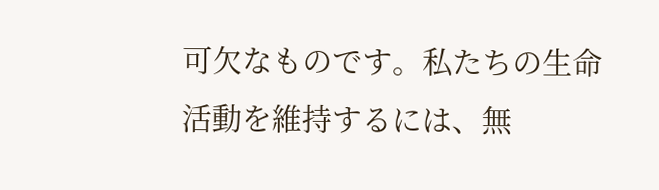可欠なものです。私たちの生命活動を維持するには、無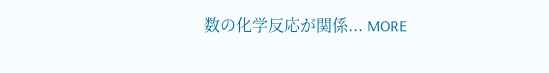数の化学反応が関係... MORE